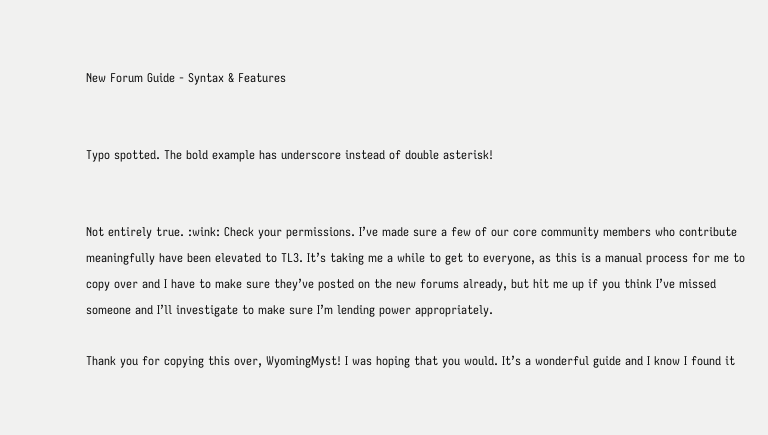New Forum Guide - Syntax & Features


Typo spotted. The bold example has underscore instead of double asterisk!


Not entirely true. :wink: Check your permissions. I’ve made sure a few of our core community members who contribute meaningfully have been elevated to TL3. It’s taking me a while to get to everyone, as this is a manual process for me to copy over and I have to make sure they’ve posted on the new forums already, but hit me up if you think I’ve missed someone and I’ll investigate to make sure I’m lending power appropriately.

Thank you for copying this over, WyomingMyst! I was hoping that you would. It’s a wonderful guide and I know I found it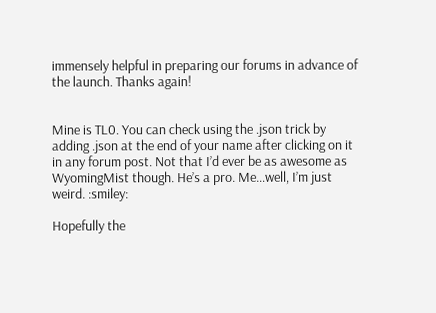immensely helpful in preparing our forums in advance of the launch. Thanks again!


Mine is TL0. You can check using the .json trick by adding .json at the end of your name after clicking on it in any forum post. Not that I’d ever be as awesome as WyomingMist though. He’s a pro. Me…well, I’m just weird. :smiley:

Hopefully the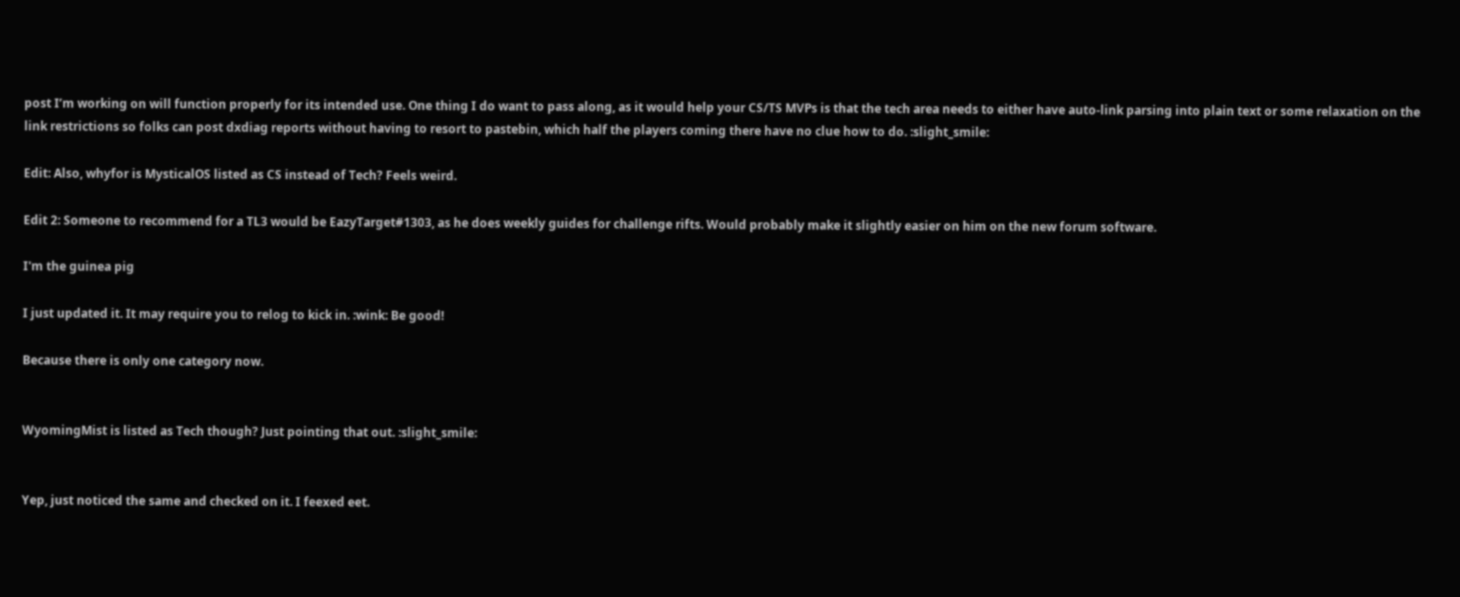post I’m working on will function properly for its intended use. One thing I do want to pass along, as it would help your CS/TS MVPs is that the tech area needs to either have auto-link parsing into plain text or some relaxation on the link restrictions so folks can post dxdiag reports without having to resort to pastebin, which half the players coming there have no clue how to do. :slight_smile:

Edit: Also, whyfor is MysticalOS listed as CS instead of Tech? Feels weird.

Edit 2: Someone to recommend for a TL3 would be EazyTarget#1303, as he does weekly guides for challenge rifts. Would probably make it slightly easier on him on the new forum software.

I'm the guinea pig

I just updated it. It may require you to relog to kick in. :wink: Be good!

Because there is only one category now.


WyomingMist is listed as Tech though? Just pointing that out. :slight_smile:


Yep, just noticed the same and checked on it. I feexed eet.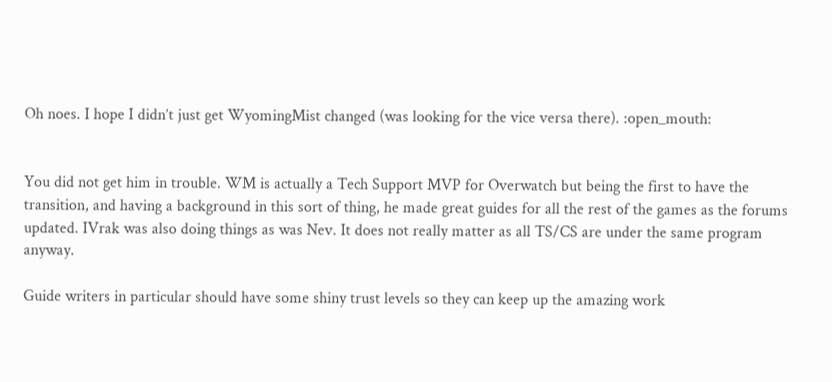Oh noes. I hope I didn’t just get WyomingMist changed (was looking for the vice versa there). :open_mouth:


You did not get him in trouble. WM is actually a Tech Support MVP for Overwatch but being the first to have the transition, and having a background in this sort of thing, he made great guides for all the rest of the games as the forums updated. IVrak was also doing things as was Nev. It does not really matter as all TS/CS are under the same program anyway.

Guide writers in particular should have some shiny trust levels so they can keep up the amazing work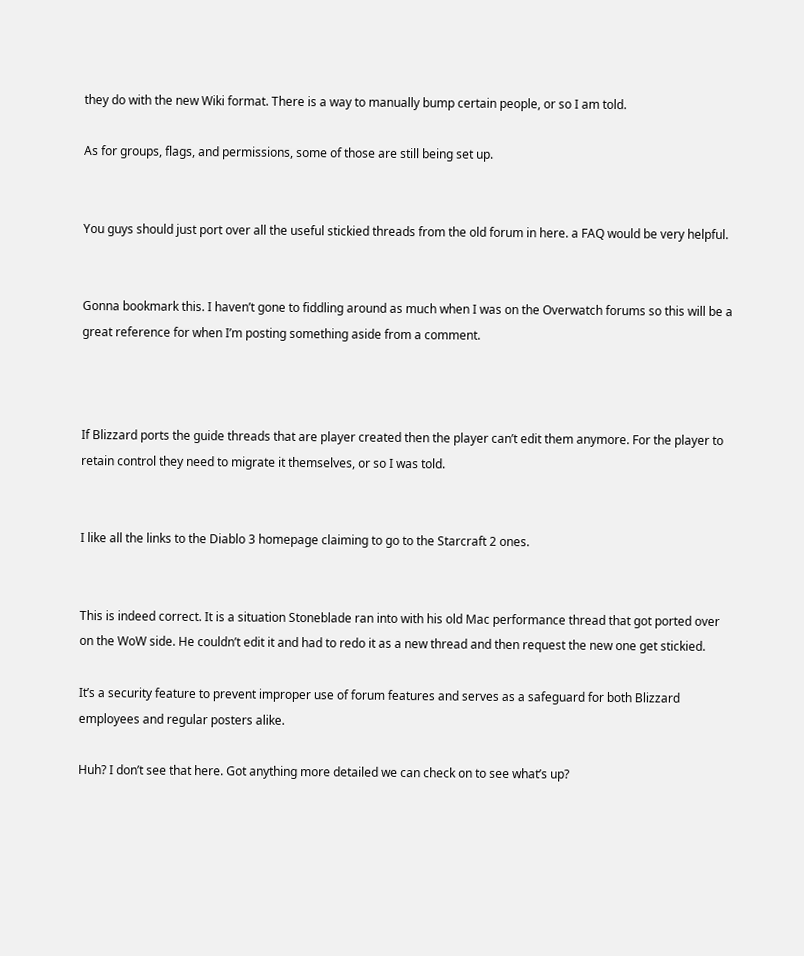they do with the new Wiki format. There is a way to manually bump certain people, or so I am told.

As for groups, flags, and permissions, some of those are still being set up.


You guys should just port over all the useful stickied threads from the old forum in here. a FAQ would be very helpful.


Gonna bookmark this. I haven’t gone to fiddling around as much when I was on the Overwatch forums so this will be a great reference for when I’m posting something aside from a comment.



If Blizzard ports the guide threads that are player created then the player can’t edit them anymore. For the player to retain control they need to migrate it themselves, or so I was told.


I like all the links to the Diablo 3 homepage claiming to go to the Starcraft 2 ones.


This is indeed correct. It is a situation Stoneblade ran into with his old Mac performance thread that got ported over on the WoW side. He couldn’t edit it and had to redo it as a new thread and then request the new one get stickied.

It’s a security feature to prevent improper use of forum features and serves as a safeguard for both Blizzard employees and regular posters alike.

Huh? I don’t see that here. Got anything more detailed we can check on to see what’s up?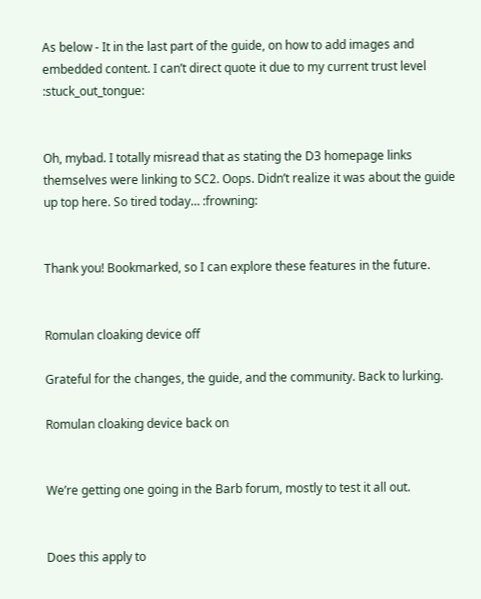As below - It in the last part of the guide, on how to add images and embedded content. I can’t direct quote it due to my current trust level :stuck_out_tongue:


Oh, mybad. I totally misread that as stating the D3 homepage links themselves were linking to SC2. Oops. Didn’t realize it was about the guide up top here. So tired today… :frowning:


Thank you! Bookmarked, so I can explore these features in the future.


Romulan cloaking device off

Grateful for the changes, the guide, and the community. Back to lurking.

Romulan cloaking device back on


We’re getting one going in the Barb forum, mostly to test it all out.


Does this apply to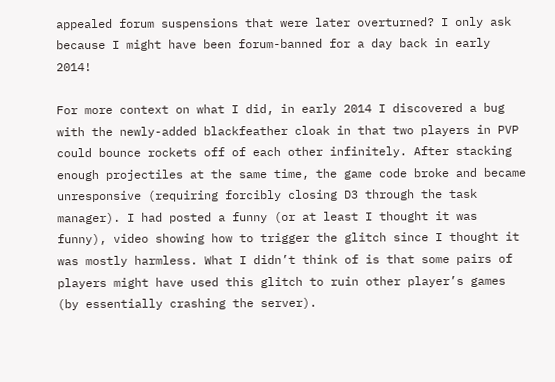appealed forum suspensions that were later overturned? I only ask because I might have been forum-banned for a day back in early 2014!

For more context on what I did, in early 2014 I discovered a bug with the newly-added blackfeather cloak in that two players in PVP could bounce rockets off of each other infinitely. After stacking enough projectiles at the same time, the game code broke and became unresponsive (requiring forcibly closing D3 through the task manager). I had posted a funny (or at least I thought it was funny), video showing how to trigger the glitch since I thought it was mostly harmless. What I didn’t think of is that some pairs of players might have used this glitch to ruin other player’s games (by essentially crashing the server).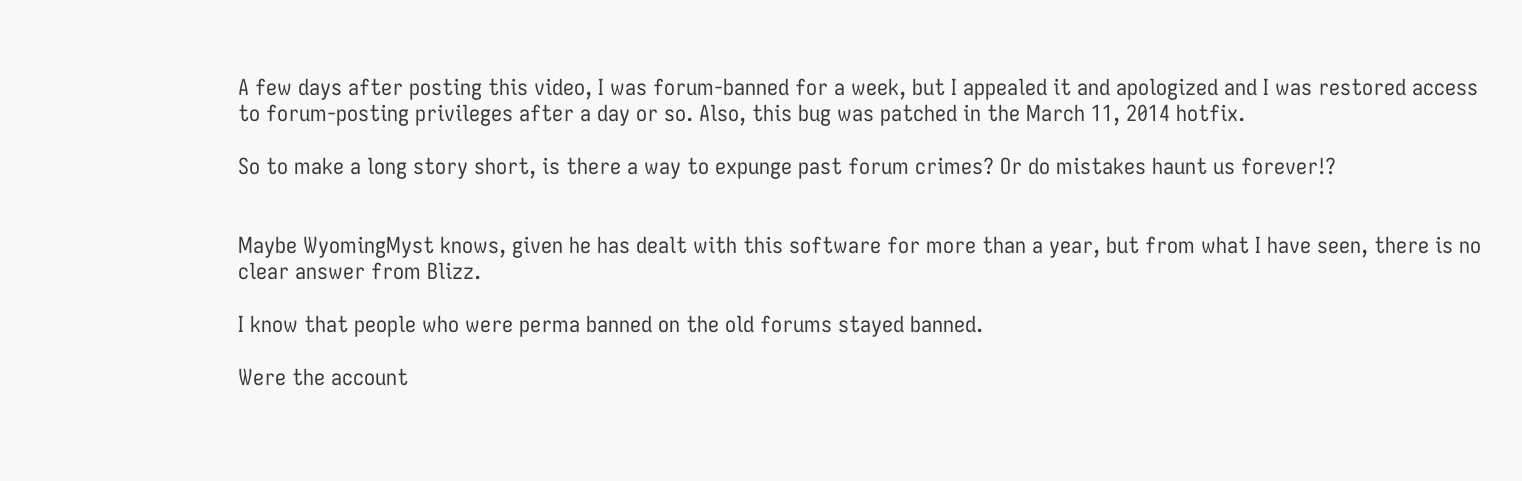A few days after posting this video, I was forum-banned for a week, but I appealed it and apologized and I was restored access to forum-posting privileges after a day or so. Also, this bug was patched in the March 11, 2014 hotfix.

So to make a long story short, is there a way to expunge past forum crimes? Or do mistakes haunt us forever!?


Maybe WyomingMyst knows, given he has dealt with this software for more than a year, but from what I have seen, there is no clear answer from Blizz.

I know that people who were perma banned on the old forums stayed banned.

Were the account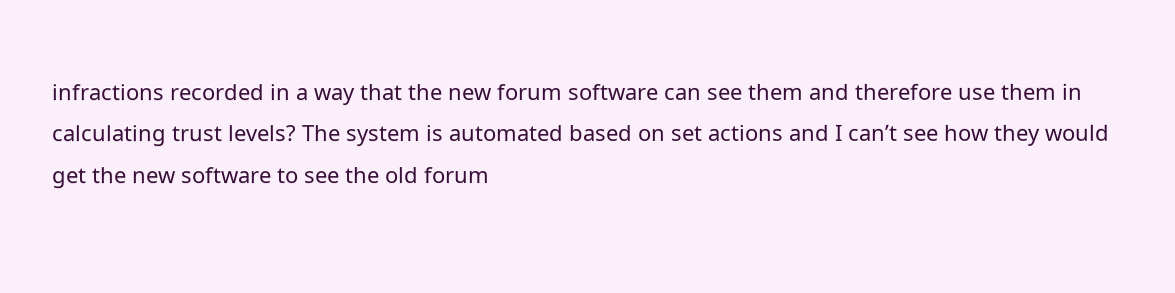infractions recorded in a way that the new forum software can see them and therefore use them in calculating trust levels? The system is automated based on set actions and I can’t see how they would get the new software to see the old forum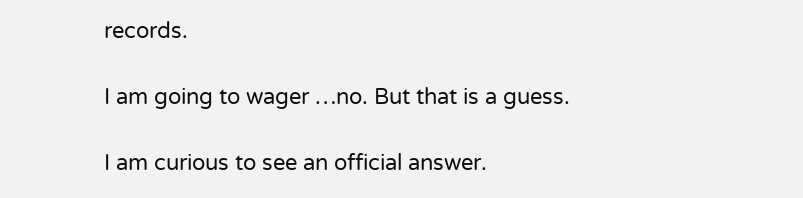records.

I am going to wager …no. But that is a guess.

I am curious to see an official answer.